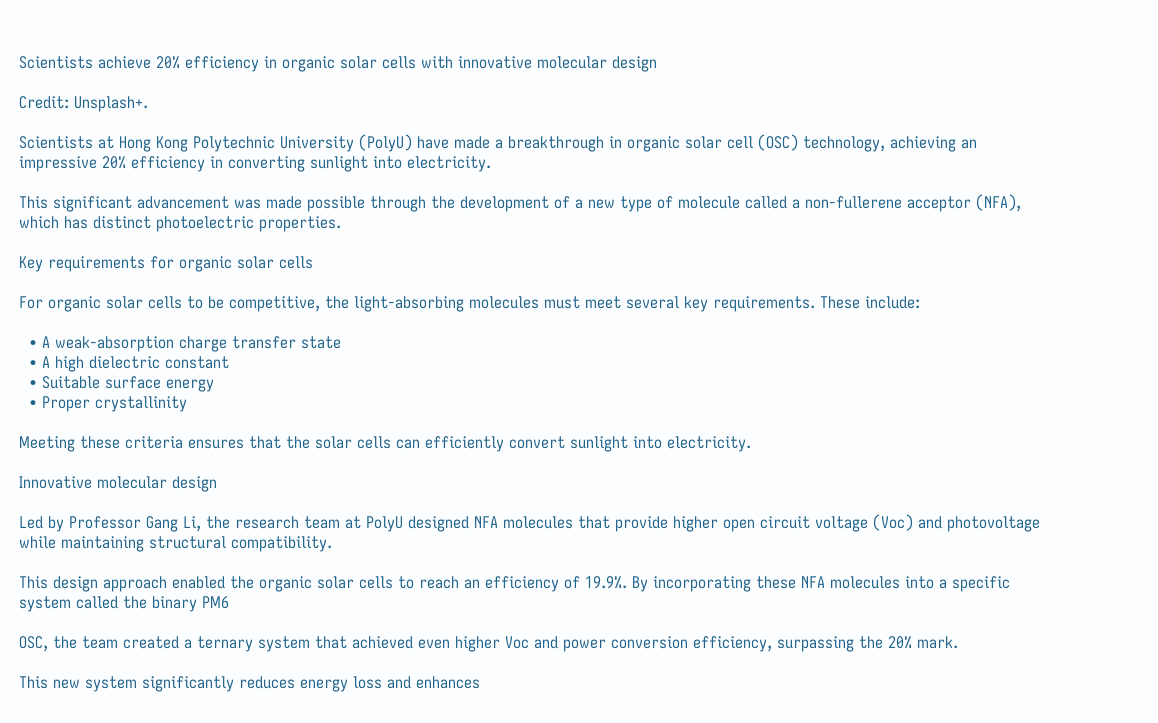Scientists achieve 20% efficiency in organic solar cells with innovative molecular design

Credit: Unsplash+.

Scientists at Hong Kong Polytechnic University (PolyU) have made a breakthrough in organic solar cell (OSC) technology, achieving an impressive 20% efficiency in converting sunlight into electricity.

This significant advancement was made possible through the development of a new type of molecule called a non-fullerene acceptor (NFA), which has distinct photoelectric properties.

Key requirements for organic solar cells

For organic solar cells to be competitive, the light-absorbing molecules must meet several key requirements. These include:

  • A weak-absorption charge transfer state
  • A high dielectric constant
  • Suitable surface energy
  • Proper crystallinity

Meeting these criteria ensures that the solar cells can efficiently convert sunlight into electricity.

Innovative molecular design

Led by Professor Gang Li, the research team at PolyU designed NFA molecules that provide higher open circuit voltage (Voc) and photovoltage while maintaining structural compatibility.

This design approach enabled the organic solar cells to reach an efficiency of 19.9%. By incorporating these NFA molecules into a specific system called the binary PM6

OSC, the team created a ternary system that achieved even higher Voc and power conversion efficiency, surpassing the 20% mark.

This new system significantly reduces energy loss and enhances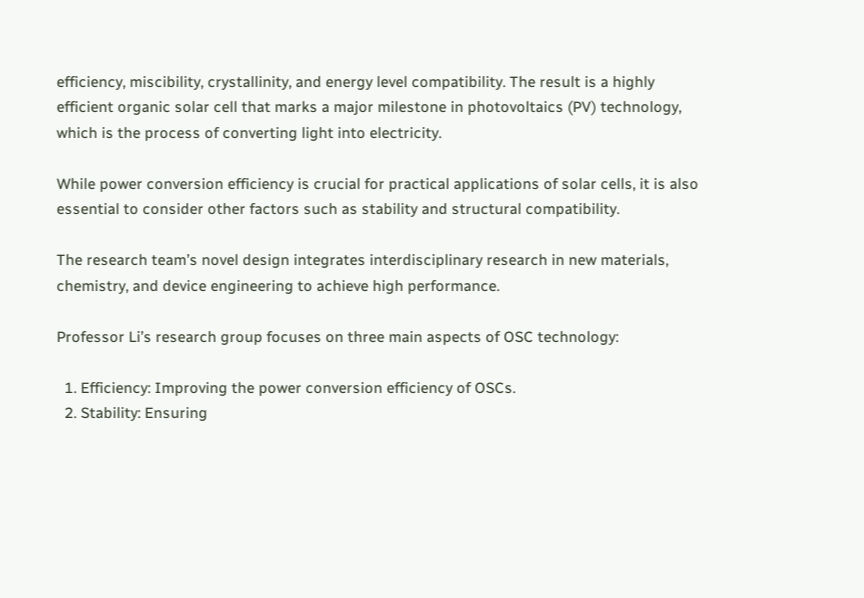efficiency, miscibility, crystallinity, and energy level compatibility. The result is a highly efficient organic solar cell that marks a major milestone in photovoltaics (PV) technology, which is the process of converting light into electricity.

While power conversion efficiency is crucial for practical applications of solar cells, it is also essential to consider other factors such as stability and structural compatibility.

The research team’s novel design integrates interdisciplinary research in new materials, chemistry, and device engineering to achieve high performance.

Professor Li’s research group focuses on three main aspects of OSC technology:

  1. Efficiency: Improving the power conversion efficiency of OSCs.
  2. Stability: Ensuring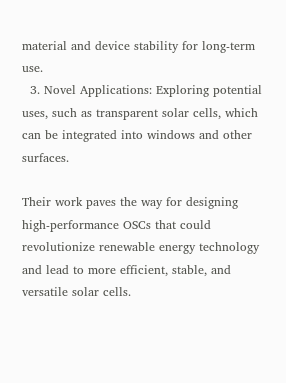material and device stability for long-term use.
  3. Novel Applications: Exploring potential uses, such as transparent solar cells, which can be integrated into windows and other surfaces.

Their work paves the way for designing high-performance OSCs that could revolutionize renewable energy technology and lead to more efficient, stable, and versatile solar cells.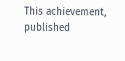This achievement, published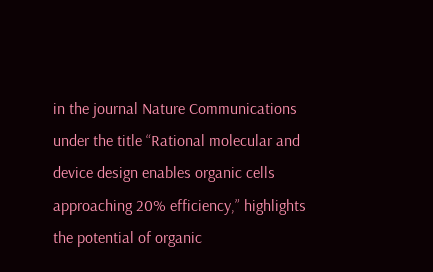in the journal Nature Communications under the title “Rational molecular and device design enables organic cells approaching 20% efficiency,” highlights the potential of organic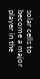solar cells to become a major player in the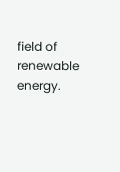field of renewable energy.